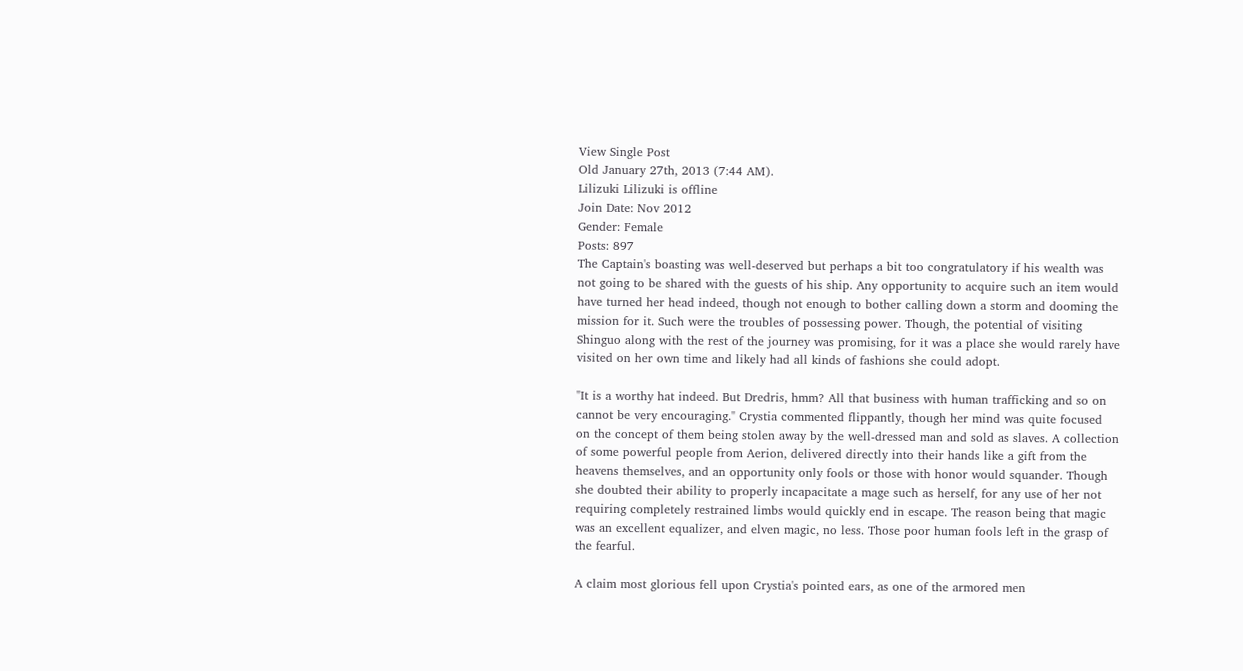View Single Post
Old January 27th, 2013 (7:44 AM).
Lilizuki Lilizuki is offline
Join Date: Nov 2012
Gender: Female
Posts: 897
The Captain's boasting was well-deserved but perhaps a bit too congratulatory if his wealth was not going to be shared with the guests of his ship. Any opportunity to acquire such an item would have turned her head indeed, though not enough to bother calling down a storm and dooming the mission for it. Such were the troubles of possessing power. Though, the potential of visiting Shinguo along with the rest of the journey was promising, for it was a place she would rarely have visited on her own time and likely had all kinds of fashions she could adopt.

"It is a worthy hat indeed. But Dredris, hmm? All that business with human trafficking and so on cannot be very encouraging." Crystia commented flippantly, though her mind was quite focused on the concept of them being stolen away by the well-dressed man and sold as slaves. A collection of some powerful people from Aerion, delivered directly into their hands like a gift from the heavens themselves, and an opportunity only fools or those with honor would squander. Though she doubted their ability to properly incapacitate a mage such as herself, for any use of her not requiring completely restrained limbs would quickly end in escape. The reason being that magic was an excellent equalizer, and elven magic, no less. Those poor human fools left in the grasp of the fearful.

A claim most glorious fell upon Crystia's pointed ears, as one of the armored men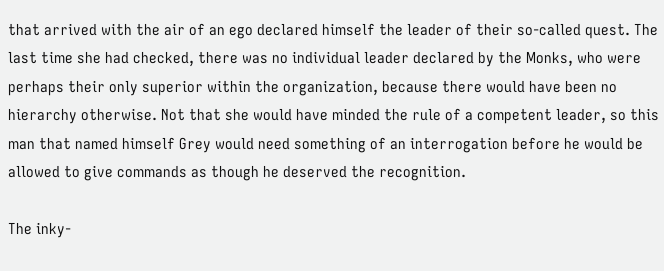that arrived with the air of an ego declared himself the leader of their so-called quest. The last time she had checked, there was no individual leader declared by the Monks, who were perhaps their only superior within the organization, because there would have been no hierarchy otherwise. Not that she would have minded the rule of a competent leader, so this man that named himself Grey would need something of an interrogation before he would be allowed to give commands as though he deserved the recognition.

The inky-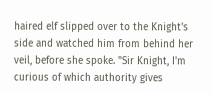haired elf slipped over to the Knight's side and watched him from behind her veil, before she spoke. "Sir Knight, I'm curious of which authority gives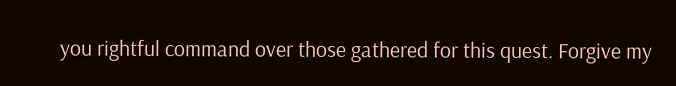you rightful command over those gathered for this quest. Forgive my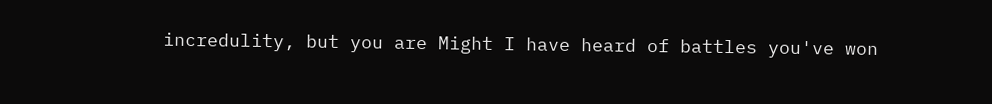incredulity, but you are Might I have heard of battles you've won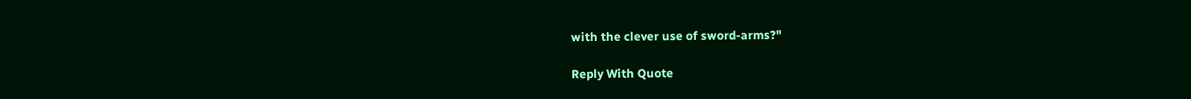with the clever use of sword-arms?"

Reply With Quote